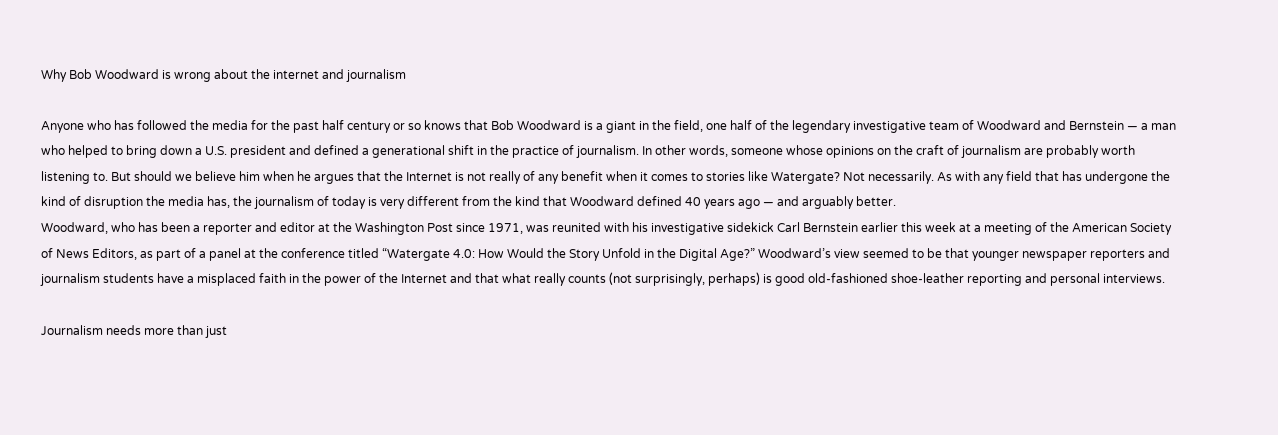Why Bob Woodward is wrong about the internet and journalism

Anyone who has followed the media for the past half century or so knows that Bob Woodward is a giant in the field, one half of the legendary investigative team of Woodward and Bernstein — a man who helped to bring down a U.S. president and defined a generational shift in the practice of journalism. In other words, someone whose opinions on the craft of journalism are probably worth listening to. But should we believe him when he argues that the Internet is not really of any benefit when it comes to stories like Watergate? Not necessarily. As with any field that has undergone the kind of disruption the media has, the journalism of today is very different from the kind that Woodward defined 40 years ago — and arguably better.
Woodward, who has been a reporter and editor at the Washington Post since 1971, was reunited with his investigative sidekick Carl Bernstein earlier this week at a meeting of the American Society of News Editors, as part of a panel at the conference titled “Watergate 4.0: How Would the Story Unfold in the Digital Age?” Woodward’s view seemed to be that younger newspaper reporters and journalism students have a misplaced faith in the power of the Internet and that what really counts (not surprisingly, perhaps) is good old-fashioned shoe-leather reporting and personal interviews.

Journalism needs more than just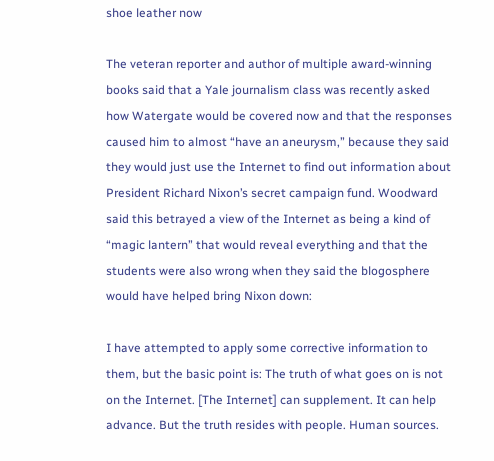shoe leather now

The veteran reporter and author of multiple award-winning books said that a Yale journalism class was recently asked how Watergate would be covered now and that the responses caused him to almost “have an aneurysm,” because they said they would just use the Internet to find out information about President Richard Nixon’s secret campaign fund. Woodward said this betrayed a view of the Internet as being a kind of “magic lantern” that would reveal everything and that the students were also wrong when they said the blogosphere would have helped bring Nixon down:

I have attempted to apply some corrective information to them, but the basic point is: The truth of what goes on is not on the Internet. [The Internet] can supplement. It can help advance. But the truth resides with people. Human sources.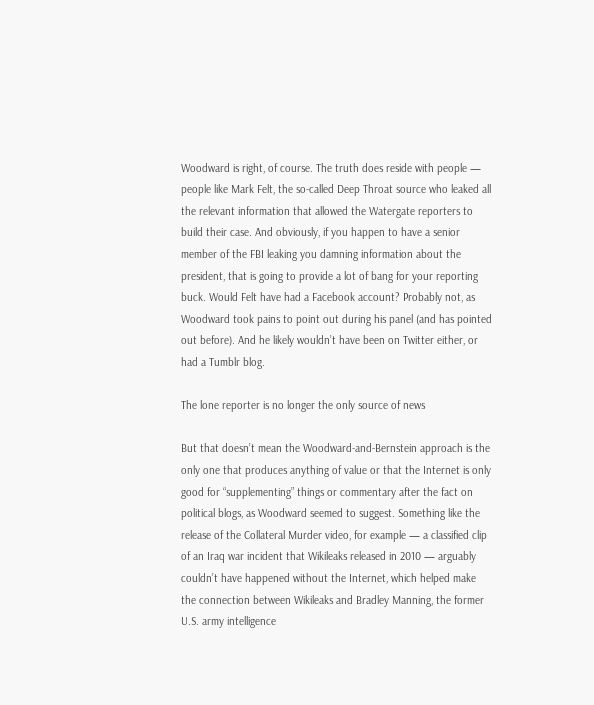Woodward is right, of course. The truth does reside with people — people like Mark Felt, the so-called Deep Throat source who leaked all the relevant information that allowed the Watergate reporters to build their case. And obviously, if you happen to have a senior member of the FBI leaking you damning information about the president, that is going to provide a lot of bang for your reporting buck. Would Felt have had a Facebook account? Probably not, as Woodward took pains to point out during his panel (and has pointed out before). And he likely wouldn’t have been on Twitter either, or had a Tumblr blog.

The lone reporter is no longer the only source of news

But that doesn’t mean the Woodward-and-Bernstein approach is the only one that produces anything of value or that the Internet is only good for “supplementing” things or commentary after the fact on political blogs, as Woodward seemed to suggest. Something like the release of the Collateral Murder video, for example — a classified clip of an Iraq war incident that Wikileaks released in 2010 — arguably couldn’t have happened without the Internet, which helped make the connection between Wikileaks and Bradley Manning, the former U.S. army intelligence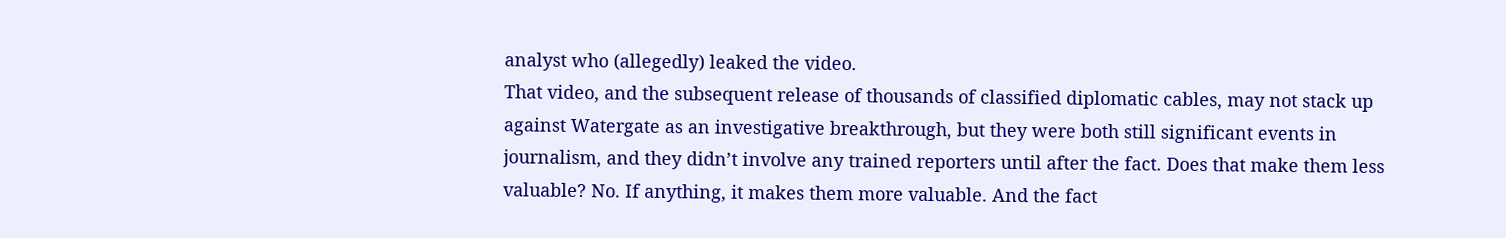analyst who (allegedly) leaked the video.
That video, and the subsequent release of thousands of classified diplomatic cables, may not stack up against Watergate as an investigative breakthrough, but they were both still significant events in journalism, and they didn’t involve any trained reporters until after the fact. Does that make them less valuable? No. If anything, it makes them more valuable. And the fact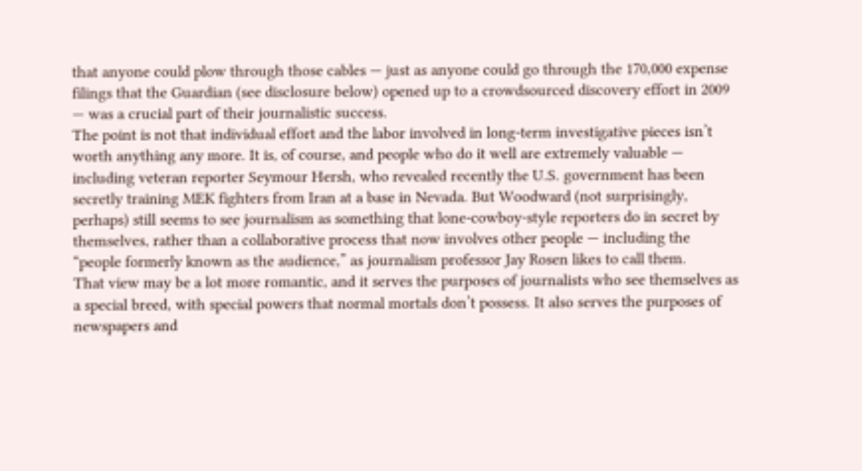that anyone could plow through those cables — just as anyone could go through the 170,000 expense filings that the Guardian (see disclosure below) opened up to a crowdsourced discovery effort in 2009 — was a crucial part of their journalistic success.
The point is not that individual effort and the labor involved in long-term investigative pieces isn’t worth anything any more. It is, of course, and people who do it well are extremely valuable — including veteran reporter Seymour Hersh, who revealed recently the U.S. government has been secretly training MEK fighters from Iran at a base in Nevada. But Woodward (not surprisingly, perhaps) still seems to see journalism as something that lone-cowboy-style reporters do in secret by themselves, rather than a collaborative process that now involves other people — including the “people formerly known as the audience,” as journalism professor Jay Rosen likes to call them.
That view may be a lot more romantic, and it serves the purposes of journalists who see themselves as a special breed, with special powers that normal mortals don’t possess. It also serves the purposes of newspapers and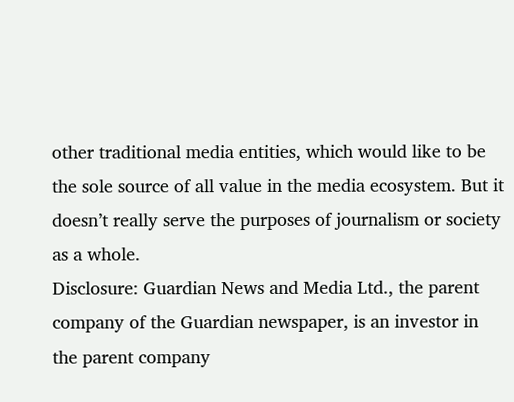other traditional media entities, which would like to be the sole source of all value in the media ecosystem. But it doesn’t really serve the purposes of journalism or society as a whole.
Disclosure: Guardian News and Media Ltd., the parent company of the Guardian newspaper, is an investor in the parent company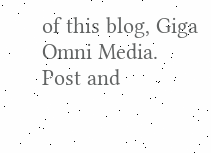of this blog, Giga Omni Media.
Post and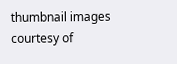thumbnail images courtesy of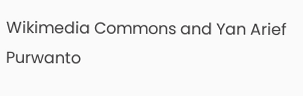Wikimedia Commons and Yan Arief Purwanto